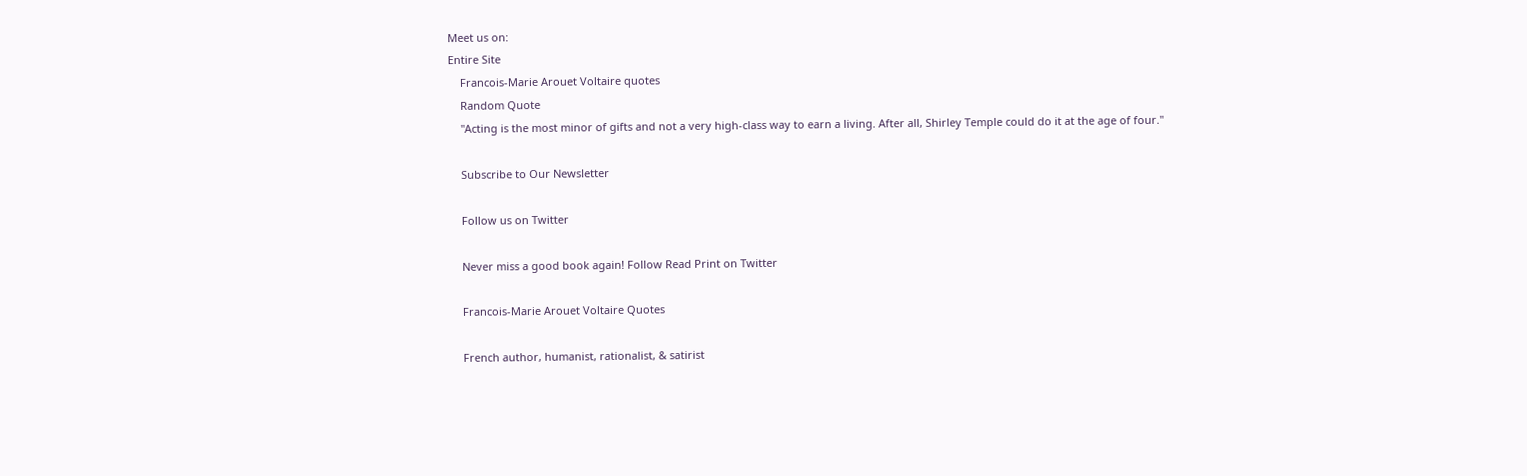Meet us on:
Entire Site
    Francois-Marie Arouet Voltaire quotes
    Random Quote
    "Acting is the most minor of gifts and not a very high-class way to earn a living. After all, Shirley Temple could do it at the age of four."

    Subscribe to Our Newsletter

    Follow us on Twitter

    Never miss a good book again! Follow Read Print on Twitter

    Francois-Marie Arouet Voltaire Quotes

    French author, humanist, rationalist, & satirist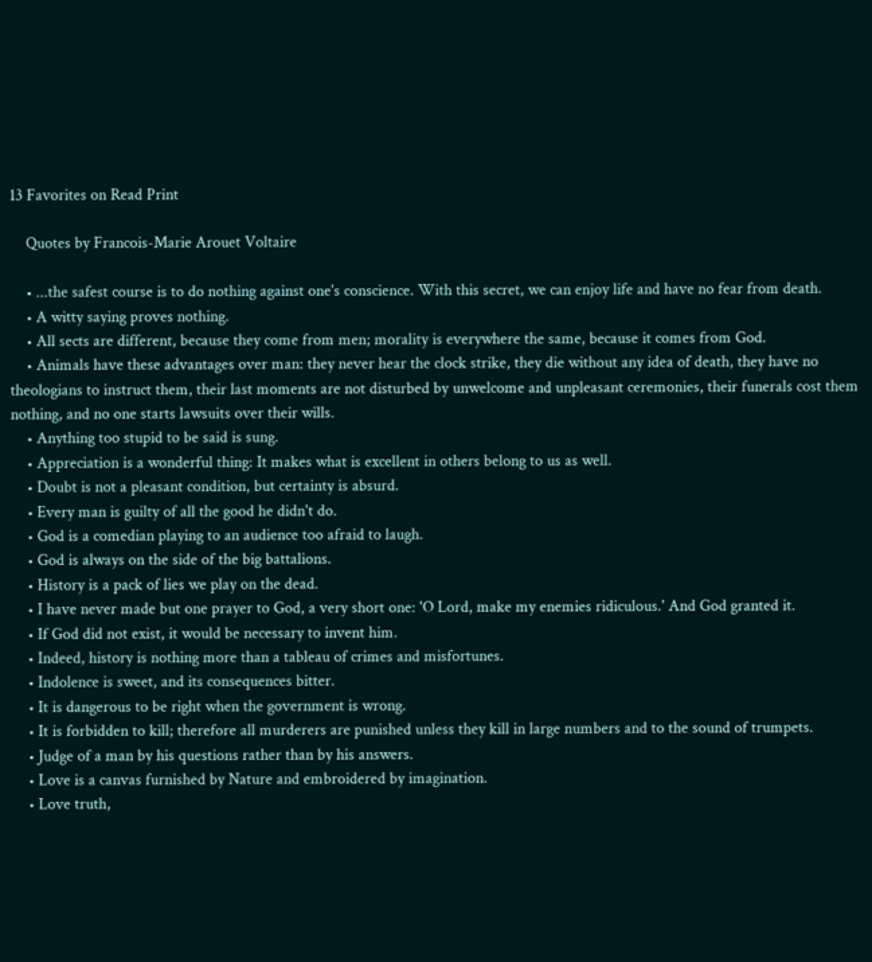13 Favorites on Read Print

    Quotes by Francois-Marie Arouet Voltaire

    • ...the safest course is to do nothing against one's conscience. With this secret, we can enjoy life and have no fear from death.
    • A witty saying proves nothing.
    • All sects are different, because they come from men; morality is everywhere the same, because it comes from God.
    • Animals have these advantages over man: they never hear the clock strike, they die without any idea of death, they have no theologians to instruct them, their last moments are not disturbed by unwelcome and unpleasant ceremonies, their funerals cost them nothing, and no one starts lawsuits over their wills.
    • Anything too stupid to be said is sung.
    • Appreciation is a wonderful thing: It makes what is excellent in others belong to us as well.
    • Doubt is not a pleasant condition, but certainty is absurd.
    • Every man is guilty of all the good he didn't do.
    • God is a comedian playing to an audience too afraid to laugh.
    • God is always on the side of the big battalions.
    • History is a pack of lies we play on the dead.
    • I have never made but one prayer to God, a very short one: 'O Lord, make my enemies ridiculous.' And God granted it.
    • If God did not exist, it would be necessary to invent him.
    • Indeed, history is nothing more than a tableau of crimes and misfortunes.
    • Indolence is sweet, and its consequences bitter.
    • It is dangerous to be right when the government is wrong.
    • It is forbidden to kill; therefore all murderers are punished unless they kill in large numbers and to the sound of trumpets.
    • Judge of a man by his questions rather than by his answers.
    • Love is a canvas furnished by Nature and embroidered by imagination.
    • Love truth,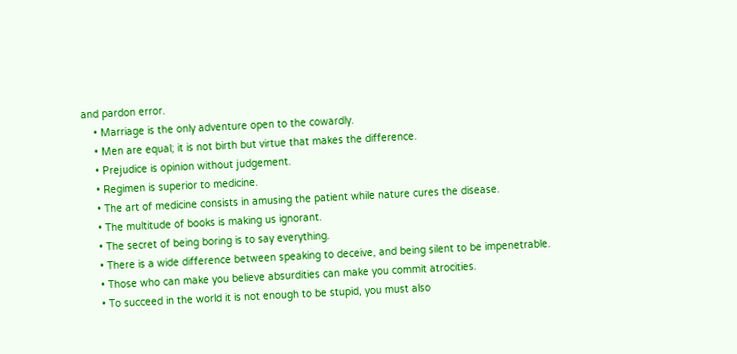and pardon error.
    • Marriage is the only adventure open to the cowardly.
    • Men are equal; it is not birth but virtue that makes the difference.
    • Prejudice is opinion without judgement.
    • Regimen is superior to medicine.
    • The art of medicine consists in amusing the patient while nature cures the disease.
    • The multitude of books is making us ignorant.
    • The secret of being boring is to say everything.
    • There is a wide difference between speaking to deceive, and being silent to be impenetrable.
    • Those who can make you believe absurdities can make you commit atrocities.
    • To succeed in the world it is not enough to be stupid, you must also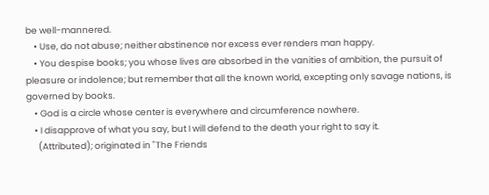be well-mannered.
    • Use, do not abuse; neither abstinence nor excess ever renders man happy.
    • You despise books; you whose lives are absorbed in the vanities of ambition, the pursuit of pleasure or indolence; but remember that all the known world, excepting only savage nations, is governed by books.
    • God is a circle whose center is everywhere and circumference nowhere.
    • I disapprove of what you say, but I will defend to the death your right to say it.
      (Attributed); originated in "The Friends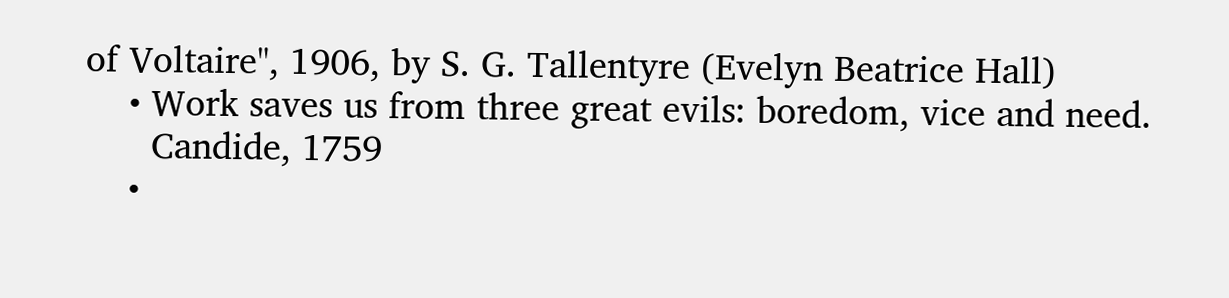of Voltaire", 1906, by S. G. Tallentyre (Evelyn Beatrice Hall)
    • Work saves us from three great evils: boredom, vice and need.
      Candide, 1759
    •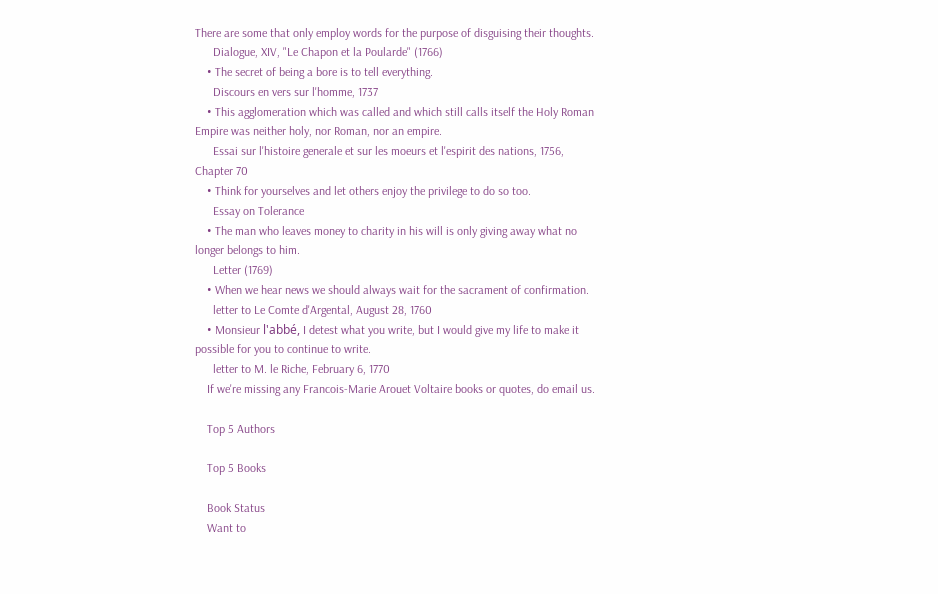There are some that only employ words for the purpose of disguising their thoughts.
      Dialogue, XIV, "Le Chapon et la Poularde" (1766)
    • The secret of being a bore is to tell everything.
      Discours en vers sur l'homme, 1737
    • This agglomeration which was called and which still calls itself the Holy Roman Empire was neither holy, nor Roman, nor an empire.
      Essai sur l'histoire generale et sur les moeurs et l'espirit des nations, 1756, Chapter 70
    • Think for yourselves and let others enjoy the privilege to do so too.
      Essay on Tolerance
    • The man who leaves money to charity in his will is only giving away what no longer belongs to him.
      Letter (1769)
    • When we hear news we should always wait for the sacrament of confirmation.
      letter to Le Comte d'Argental, August 28, 1760
    • Monsieur l'abbé, I detest what you write, but I would give my life to make it possible for you to continue to write.
      letter to M. le Riche, February 6, 1770
    If we're missing any Francois-Marie Arouet Voltaire books or quotes, do email us.

    Top 5 Authors

    Top 5 Books

    Book Status
    Want to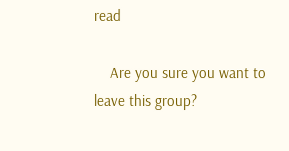read

    Are you sure you want to leave this group?